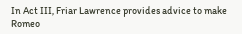In Act III, Friar Lawrence provides advice to make Romeo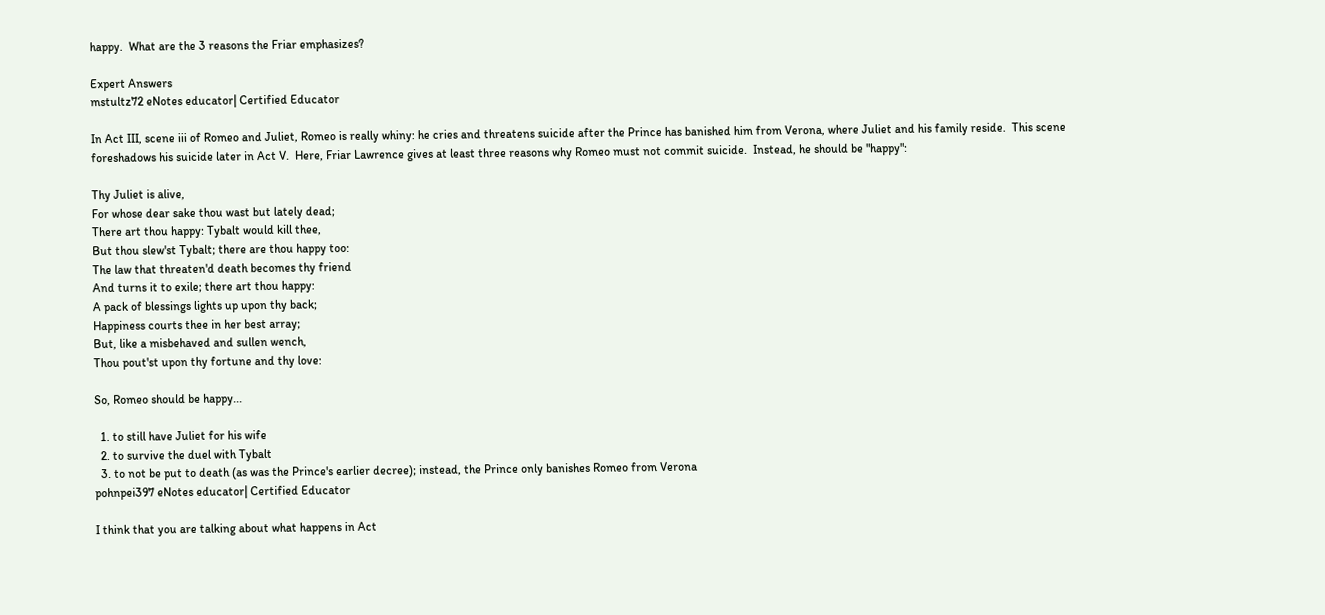happy.  What are the 3 reasons the Friar emphasizes?

Expert Answers
mstultz72 eNotes educator| Certified Educator

In Act III, scene iii of Romeo and Juliet, Romeo is really whiny: he cries and threatens suicide after the Prince has banished him from Verona, where Juliet and his family reside.  This scene foreshadows his suicide later in Act V.  Here, Friar Lawrence gives at least three reasons why Romeo must not commit suicide.  Instead, he should be "happy":

Thy Juliet is alive,
For whose dear sake thou wast but lately dead;
There art thou happy: Tybalt would kill thee,
But thou slew'st Tybalt; there are thou happy too:
The law that threaten'd death becomes thy friend
And turns it to exile; there art thou happy:
A pack of blessings lights up upon thy back;
Happiness courts thee in her best array;
But, like a misbehaved and sullen wench,
Thou pout'st upon thy fortune and thy love:

So, Romeo should be happy...

  1. to still have Juliet for his wife
  2. to survive the duel with Tybalt
  3. to not be put to death (as was the Prince's earlier decree); instead, the Prince only banishes Romeo from Verona
pohnpei397 eNotes educator| Certified Educator

I think that you are talking about what happens in Act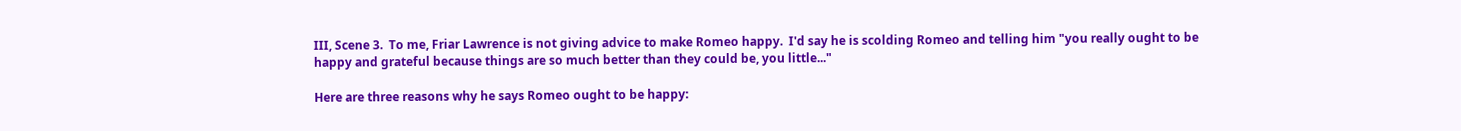III, Scene 3.  To me, Friar Lawrence is not giving advice to make Romeo happy.  I'd say he is scolding Romeo and telling him "you really ought to be happy and grateful because things are so much better than they could be, you little..."

Here are three reasons why he says Romeo ought to be happy: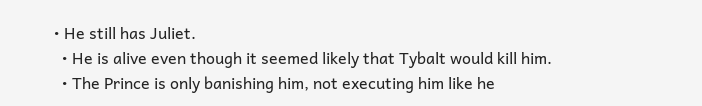• He still has Juliet.
  • He is alive even though it seemed likely that Tybalt would kill him.
  • The Prince is only banishing him, not executing him like he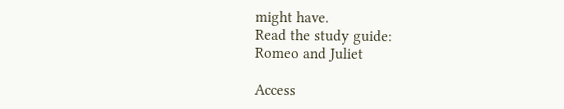might have.
Read the study guide:
Romeo and Juliet

Access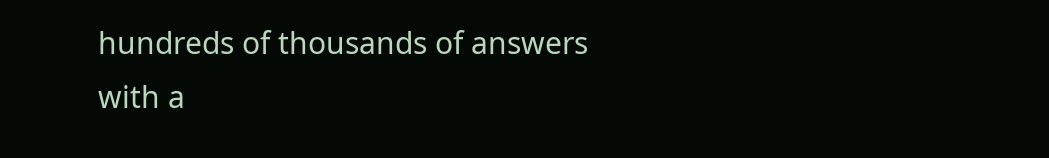hundreds of thousands of answers with a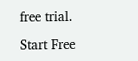free trial.

Start Free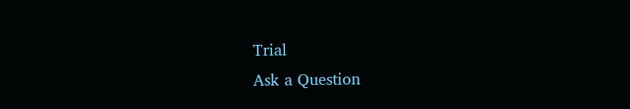Trial
Ask a Question